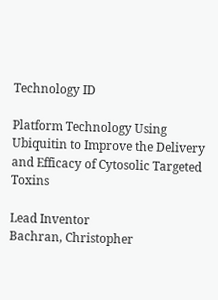Technology ID

Platform Technology Using Ubiquitin to Improve the Delivery and Efficacy of Cytosolic Targeted Toxins

Lead Inventor
Bachran, Christopher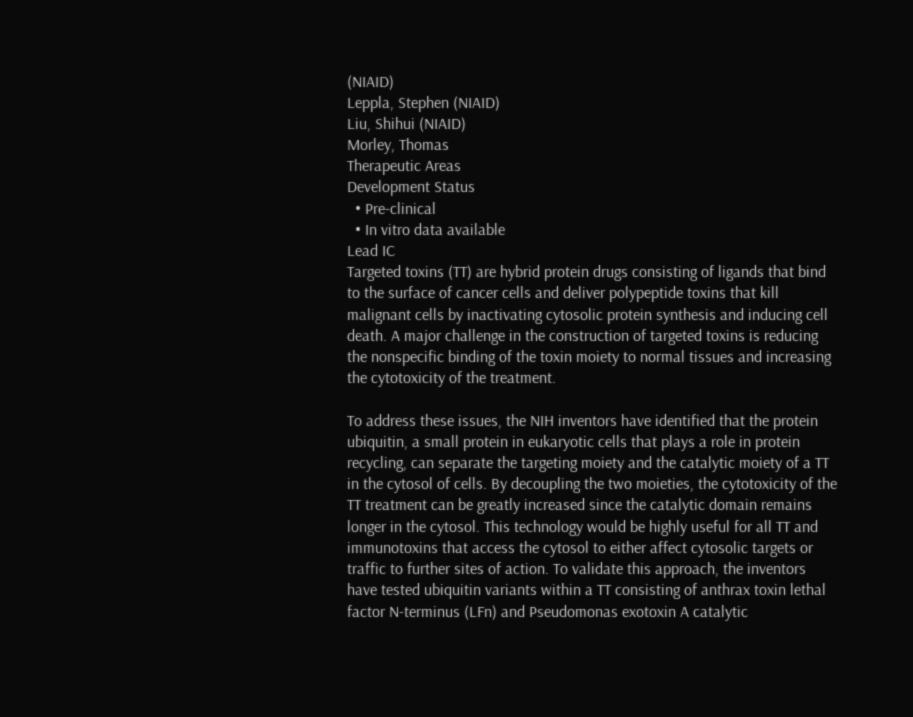(NIAID)
Leppla, Stephen (NIAID)
Liu, Shihui (NIAID)
Morley, Thomas
Therapeutic Areas
Development Status
  • Pre-clinical
  • In vitro data available
Lead IC
Targeted toxins (TT) are hybrid protein drugs consisting of ligands that bind to the surface of cancer cells and deliver polypeptide toxins that kill malignant cells by inactivating cytosolic protein synthesis and inducing cell death. A major challenge in the construction of targeted toxins is reducing the nonspecific binding of the toxin moiety to normal tissues and increasing the cytotoxicity of the treatment.

To address these issues, the NIH inventors have identified that the protein ubiquitin, a small protein in eukaryotic cells that plays a role in protein recycling, can separate the targeting moiety and the catalytic moiety of a TT in the cytosol of cells. By decoupling the two moieties, the cytotoxicity of the TT treatment can be greatly increased since the catalytic domain remains longer in the cytosol. This technology would be highly useful for all TT and immunotoxins that access the cytosol to either affect cytosolic targets or traffic to further sites of action. To validate this approach, the inventors have tested ubiquitin variants within a TT consisting of anthrax toxin lethal factor N-terminus (LFn) and Pseudomonas exotoxin A catalytic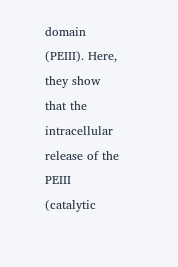domain (PEIII). Here, they show that the intracellular release of the PEIII (catalytic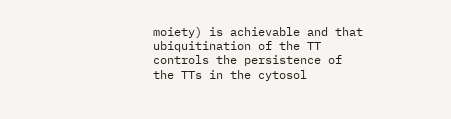moiety) is achievable and that ubiquitination of the TT controls the persistence of the TTs in the cytosol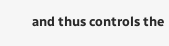and thus controls the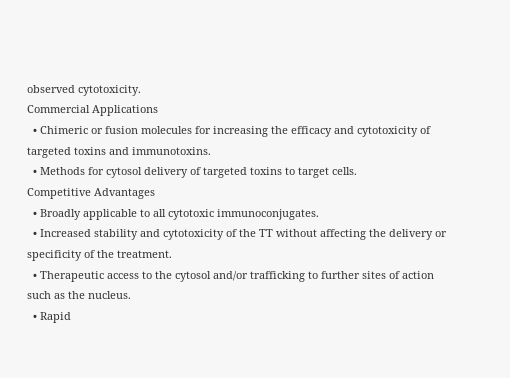observed cytotoxicity.
Commercial Applications
  • Chimeric or fusion molecules for increasing the efficacy and cytotoxicity of targeted toxins and immunotoxins.
  • Methods for cytosol delivery of targeted toxins to target cells.
Competitive Advantages
  • Broadly applicable to all cytotoxic immunoconjugates.
  • Increased stability and cytotoxicity of the TT without affecting the delivery or specificity of the treatment.
  • Therapeutic access to the cytosol and/or trafficking to further sites of action such as the nucleus.
  • Rapid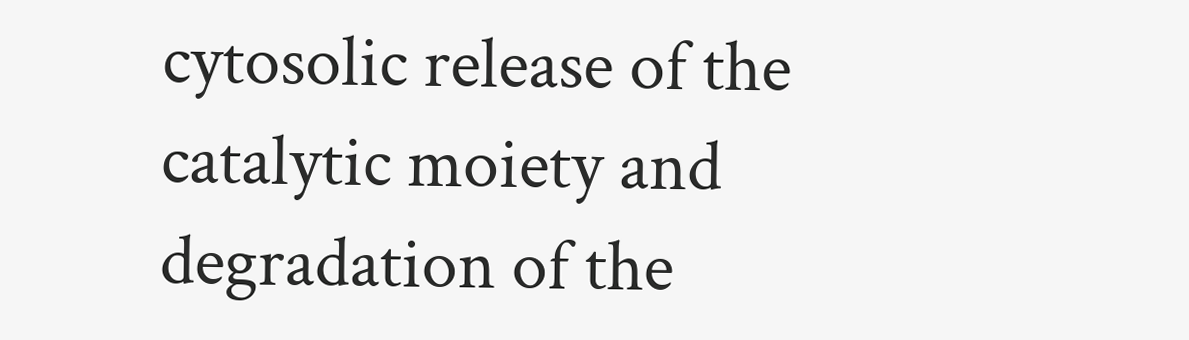cytosolic release of the catalytic moiety and degradation of the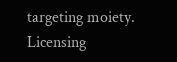targeting moiety.
Licensing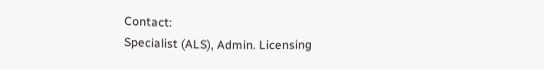Contact:
Specialist (ALS), Admin. Licensing